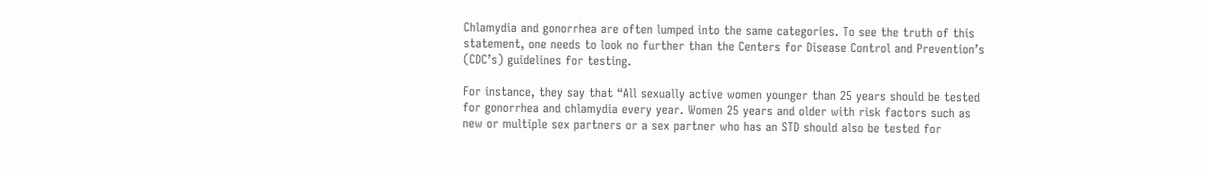Chlamydia and gonorrhea are often lumped into the same categories. To see the truth of this statement, one needs to look no further than the Centers for Disease Control and Prevention’s (CDC’s) guidelines for testing.

For instance, they say that “All sexually active women younger than 25 years should be tested for gonorrhea and chlamydia every year. Women 25 years and older with risk factors such as new or multiple sex partners or a sex partner who has an STD should also be tested for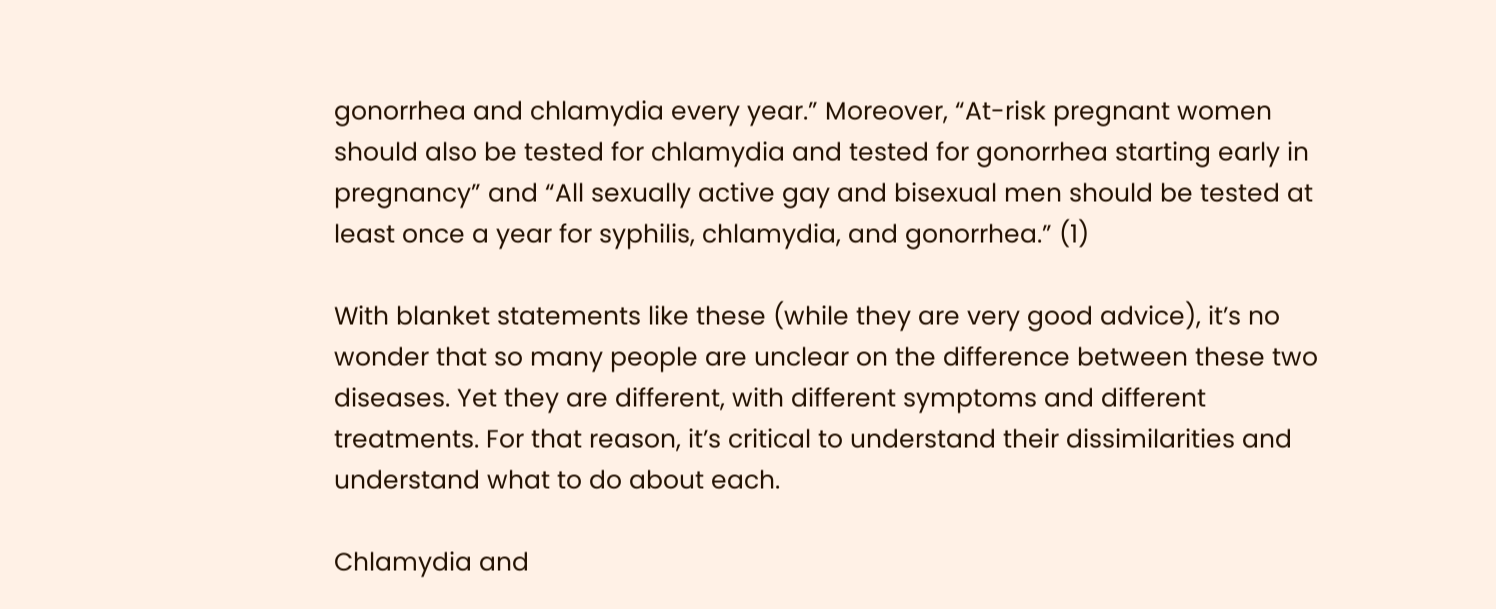gonorrhea and chlamydia every year.” Moreover, “At-risk pregnant women should also be tested for chlamydia and tested for gonorrhea starting early in pregnancy” and “All sexually active gay and bisexual men should be tested at least once a year for syphilis, chlamydia, and gonorrhea.” (1)

With blanket statements like these (while they are very good advice), it’s no wonder that so many people are unclear on the difference between these two diseases. Yet they are different, with different symptoms and different treatments. For that reason, it’s critical to understand their dissimilarities and understand what to do about each.

Chlamydia and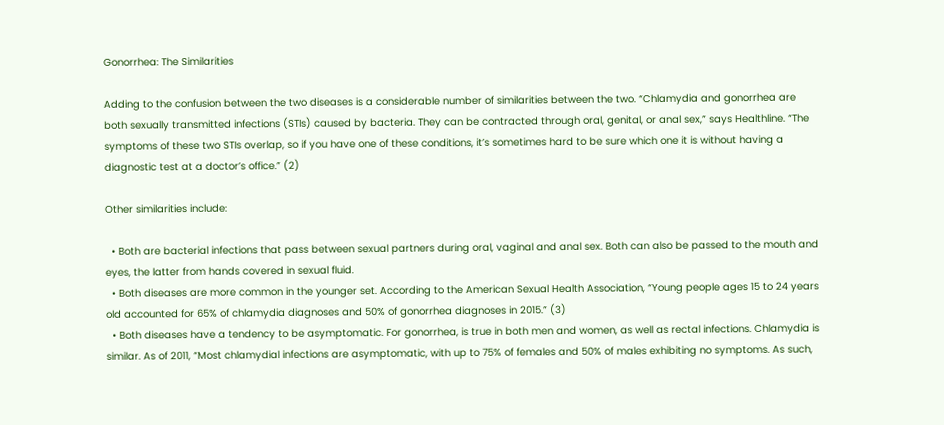Gonorrhea: The Similarities

Adding to the confusion between the two diseases is a considerable number of similarities between the two. “Chlamydia and gonorrhea are both sexually transmitted infections (STIs) caused by bacteria. They can be contracted through oral, genital, or anal sex,” says Healthline. “The symptoms of these two STIs overlap, so if you have one of these conditions, it’s sometimes hard to be sure which one it is without having a diagnostic test at a doctor’s office.” (2)

Other similarities include:

  • Both are bacterial infections that pass between sexual partners during oral, vaginal and anal sex. Both can also be passed to the mouth and eyes, the latter from hands covered in sexual fluid.
  • Both diseases are more common in the younger set. According to the American Sexual Health Association, “Young people ages 15 to 24 years old accounted for 65% of chlamydia diagnoses and 50% of gonorrhea diagnoses in 2015.” (3)
  • Both diseases have a tendency to be asymptomatic. For gonorrhea, is true in both men and women, as well as rectal infections. Chlamydia is similar. As of 2011, “Most chlamydial infections are asymptomatic, with up to 75% of females and 50% of males exhibiting no symptoms. As such,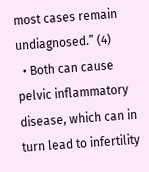most cases remain undiagnosed.” (4)
  • Both can cause pelvic inflammatory disease, which can in turn lead to infertility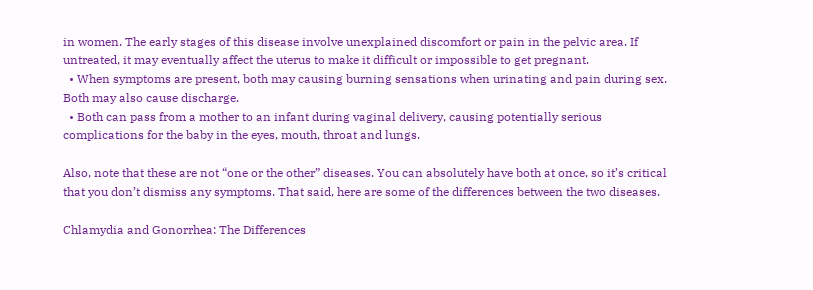in women. The early stages of this disease involve unexplained discomfort or pain in the pelvic area. If untreated, it may eventually affect the uterus to make it difficult or impossible to get pregnant.
  • When symptoms are present, both may causing burning sensations when urinating and pain during sex. Both may also cause discharge.
  • Both can pass from a mother to an infant during vaginal delivery, causing potentially serious complications for the baby in the eyes, mouth, throat and lungs.

Also, note that these are not “one or the other” diseases. You can absolutely have both at once, so it’s critical that you don’t dismiss any symptoms. That said, here are some of the differences between the two diseases.

Chlamydia and Gonorrhea: The Differences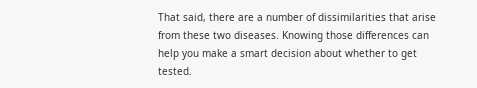That said, there are a number of dissimilarities that arise from these two diseases. Knowing those differences can help you make a smart decision about whether to get tested.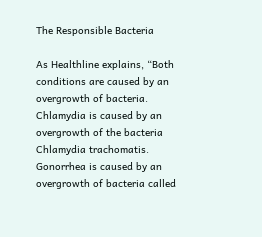The Responsible Bacteria

As Healthline explains, “Both conditions are caused by an overgrowth of bacteria. Chlamydia is caused by an overgrowth of the bacteria Chlamydia trachomatis. Gonorrhea is caused by an overgrowth of bacteria called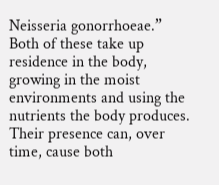Neisseria gonorrhoeae.” Both of these take up residence in the body, growing in the moist environments and using the nutrients the body produces. Their presence can, over time, cause both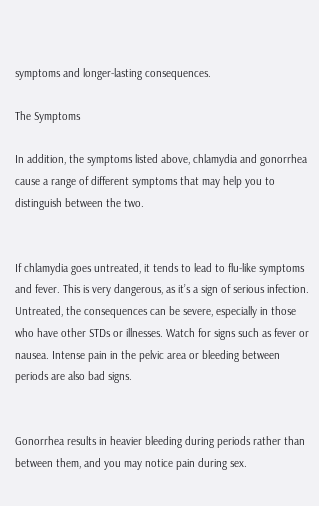symptoms and longer-lasting consequences.

The Symptoms

In addition, the symptoms listed above, chlamydia and gonorrhea cause a range of different symptoms that may help you to distinguish between the two.


If chlamydia goes untreated, it tends to lead to flu-like symptoms and fever. This is very dangerous, as it’s a sign of serious infection. Untreated, the consequences can be severe, especially in those who have other STDs or illnesses. Watch for signs such as fever or nausea. Intense pain in the pelvic area or bleeding between periods are also bad signs.


Gonorrhea results in heavier bleeding during periods rather than between them, and you may notice pain during sex.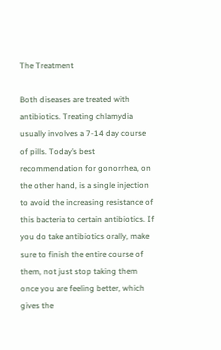The Treatment

Both diseases are treated with antibiotics. Treating chlamydia usually involves a 7-14 day course of pills. Today’s best recommendation for gonorrhea, on the other hand, is a single injection to avoid the increasing resistance of this bacteria to certain antibiotics. If you do take antibiotics orally, make sure to finish the entire course of them, not just stop taking them once you are feeling better, which gives the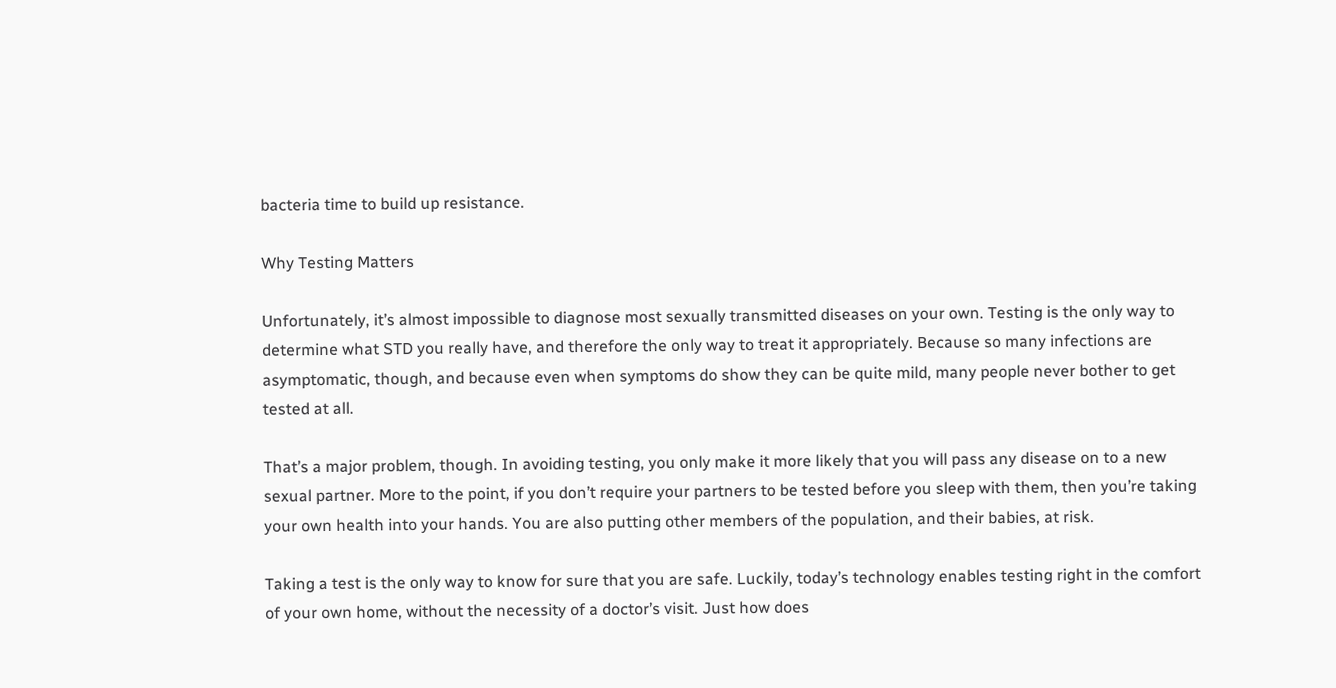bacteria time to build up resistance.

Why Testing Matters

Unfortunately, it’s almost impossible to diagnose most sexually transmitted diseases on your own. Testing is the only way to determine what STD you really have, and therefore the only way to treat it appropriately. Because so many infections are asymptomatic, though, and because even when symptoms do show they can be quite mild, many people never bother to get tested at all.

That’s a major problem, though. In avoiding testing, you only make it more likely that you will pass any disease on to a new sexual partner. More to the point, if you don’t require your partners to be tested before you sleep with them, then you’re taking your own health into your hands. You are also putting other members of the population, and their babies, at risk.

Taking a test is the only way to know for sure that you are safe. Luckily, today’s technology enables testing right in the comfort of your own home, without the necessity of a doctor’s visit. Just how does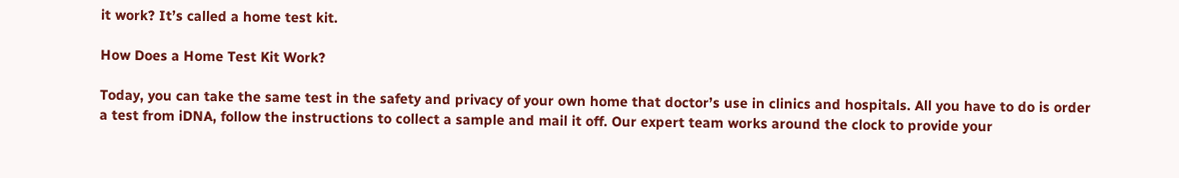it work? It’s called a home test kit.

How Does a Home Test Kit Work?

Today, you can take the same test in the safety and privacy of your own home that doctor’s use in clinics and hospitals. All you have to do is order a test from iDNA, follow the instructions to collect a sample and mail it off. Our expert team works around the clock to provide your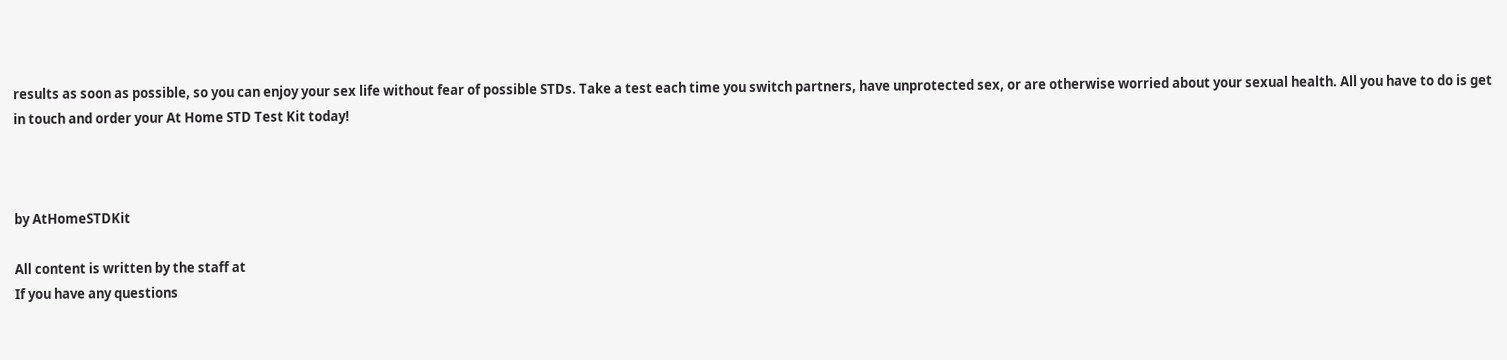results as soon as possible, so you can enjoy your sex life without fear of possible STDs. Take a test each time you switch partners, have unprotected sex, or are otherwise worried about your sexual health. All you have to do is get in touch and order your At Home STD Test Kit today!



by AtHomeSTDKit

All content is written by the staff at
If you have any questions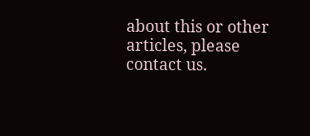about this or other articles, please contact us.